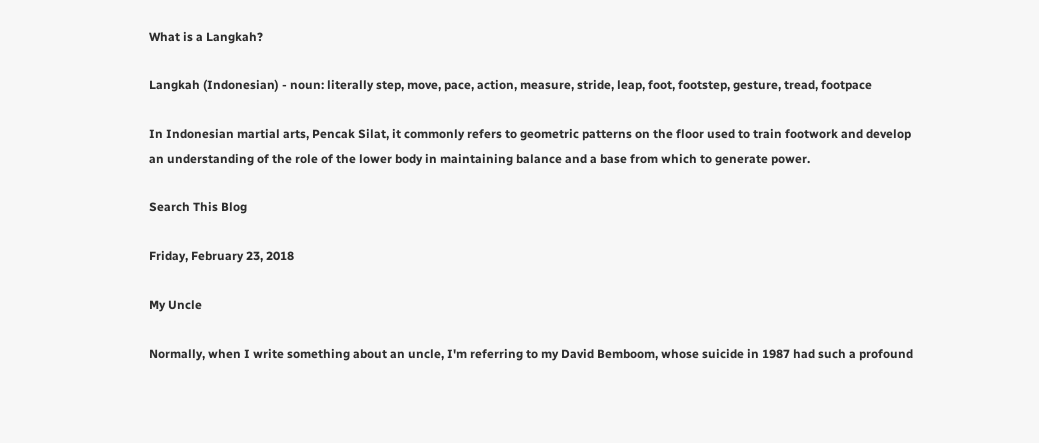What is a Langkah?

Langkah (Indonesian) - noun: literally step, move, pace, action, measure, stride, leap, foot, footstep, gesture, tread, footpace

In Indonesian martial arts, Pencak Silat, it commonly refers to geometric patterns on the floor used to train footwork and develop an understanding of the role of the lower body in maintaining balance and a base from which to generate power.

Search This Blog

Friday, February 23, 2018

My Uncle

Normally, when I write something about an uncle, I'm referring to my David Bemboom, whose suicide in 1987 had such a profound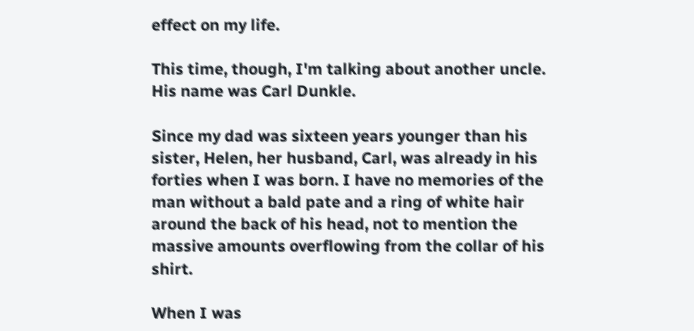effect on my life.

This time, though, I'm talking about another uncle. His name was Carl Dunkle.

Since my dad was sixteen years younger than his sister, Helen, her husband, Carl, was already in his forties when I was born. I have no memories of the man without a bald pate and a ring of white hair around the back of his head, not to mention the massive amounts overflowing from the collar of his shirt.

When I was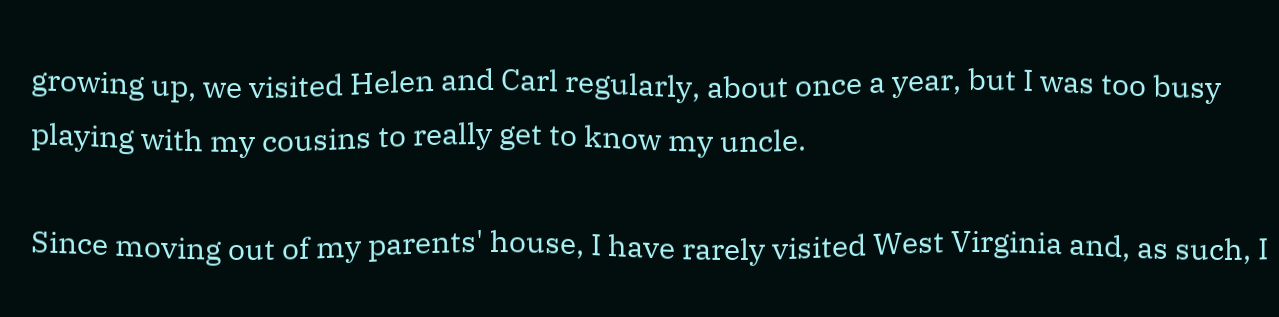growing up, we visited Helen and Carl regularly, about once a year, but I was too busy playing with my cousins to really get to know my uncle.

Since moving out of my parents' house, I have rarely visited West Virginia and, as such, I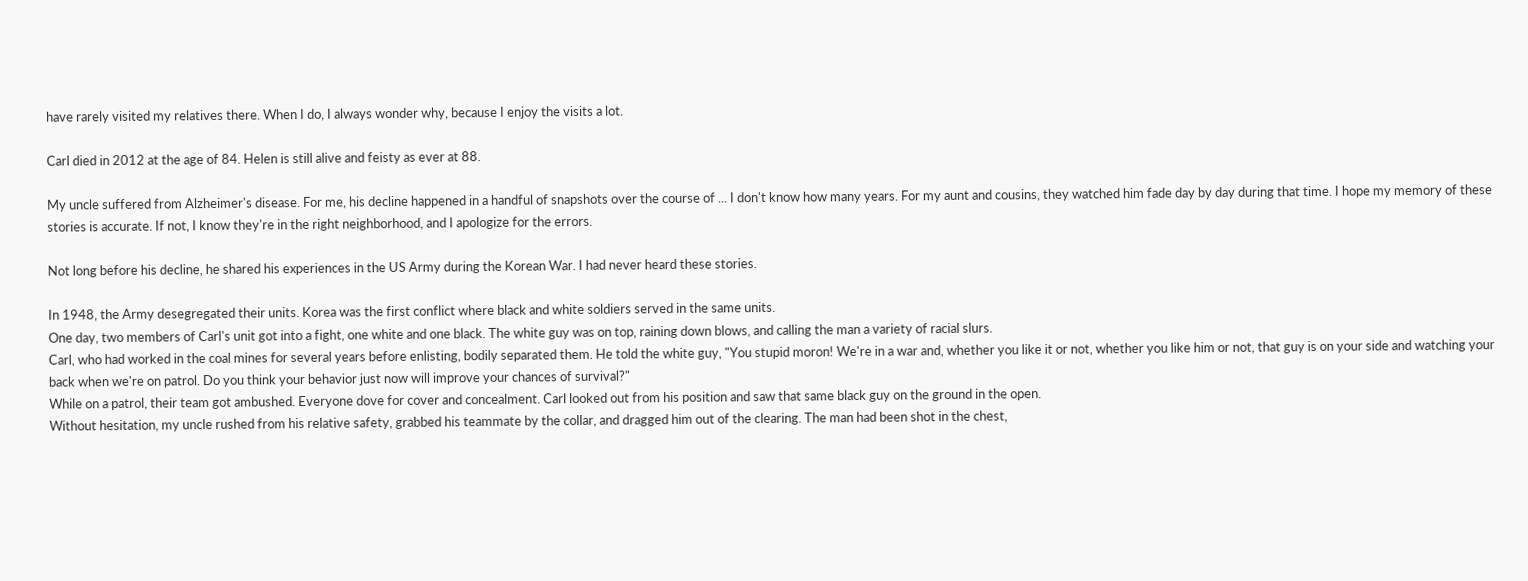have rarely visited my relatives there. When I do, I always wonder why, because I enjoy the visits a lot.

Carl died in 2012 at the age of 84. Helen is still alive and feisty as ever at 88.

My uncle suffered from Alzheimer's disease. For me, his decline happened in a handful of snapshots over the course of ... I don't know how many years. For my aunt and cousins, they watched him fade day by day during that time. I hope my memory of these stories is accurate. If not, I know they're in the right neighborhood, and I apologize for the errors.

Not long before his decline, he shared his experiences in the US Army during the Korean War. I had never heard these stories.

In 1948, the Army desegregated their units. Korea was the first conflict where black and white soldiers served in the same units.
One day, two members of Carl's unit got into a fight, one white and one black. The white guy was on top, raining down blows, and calling the man a variety of racial slurs.
Carl, who had worked in the coal mines for several years before enlisting, bodily separated them. He told the white guy, "You stupid moron! We're in a war and, whether you like it or not, whether you like him or not, that guy is on your side and watching your back when we're on patrol. Do you think your behavior just now will improve your chances of survival?"
While on a patrol, their team got ambushed. Everyone dove for cover and concealment. Carl looked out from his position and saw that same black guy on the ground in the open.
Without hesitation, my uncle rushed from his relative safety, grabbed his teammate by the collar, and dragged him out of the clearing. The man had been shot in the chest,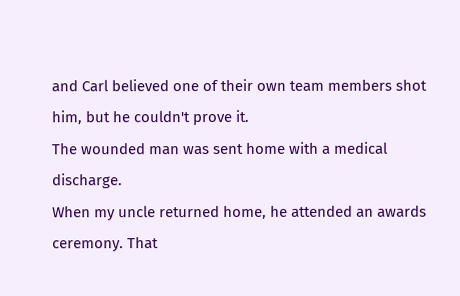and Carl believed one of their own team members shot him, but he couldn't prove it.
The wounded man was sent home with a medical discharge.
When my uncle returned home, he attended an awards ceremony. That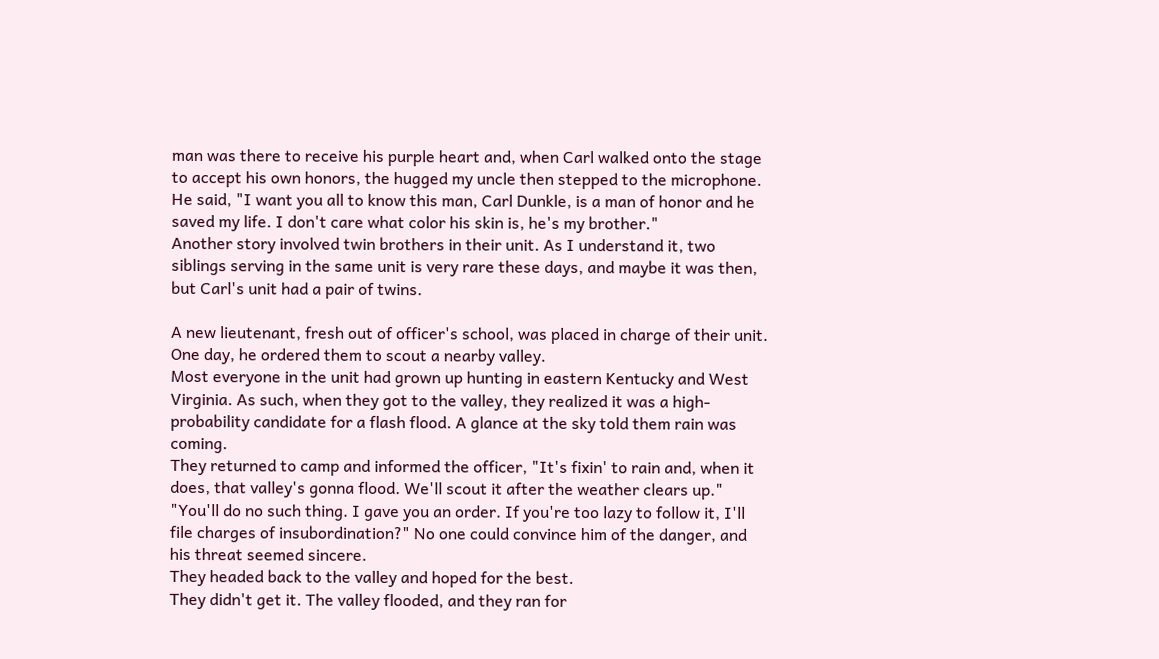man was there to receive his purple heart and, when Carl walked onto the stage to accept his own honors, the hugged my uncle then stepped to the microphone. He said, "I want you all to know this man, Carl Dunkle, is a man of honor and he saved my life. I don't care what color his skin is, he's my brother."
Another story involved twin brothers in their unit. As I understand it, two siblings serving in the same unit is very rare these days, and maybe it was then, but Carl's unit had a pair of twins.

A new lieutenant, fresh out of officer's school, was placed in charge of their unit. One day, he ordered them to scout a nearby valley.
Most everyone in the unit had grown up hunting in eastern Kentucky and West Virginia. As such, when they got to the valley, they realized it was a high-probability candidate for a flash flood. A glance at the sky told them rain was coming.
They returned to camp and informed the officer, "It's fixin' to rain and, when it does, that valley's gonna flood. We'll scout it after the weather clears up."
"You'll do no such thing. I gave you an order. If you're too lazy to follow it, I'll file charges of insubordination?" No one could convince him of the danger, and his threat seemed sincere.
They headed back to the valley and hoped for the best.
They didn't get it. The valley flooded, and they ran for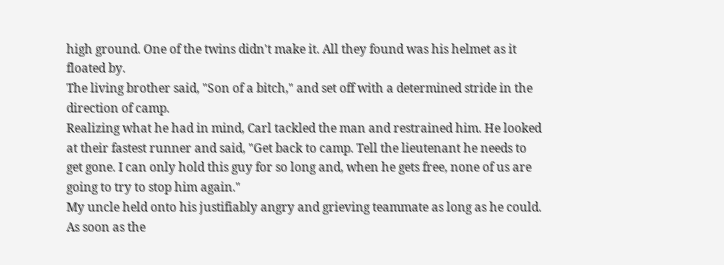high ground. One of the twins didn't make it. All they found was his helmet as it floated by.
The living brother said, "Son of a bitch," and set off with a determined stride in the direction of camp.
Realizing what he had in mind, Carl tackled the man and restrained him. He looked at their fastest runner and said, "Get back to camp. Tell the lieutenant he needs to get gone. I can only hold this guy for so long and, when he gets free, none of us are going to try to stop him again."
My uncle held onto his justifiably angry and grieving teammate as long as he could. As soon as the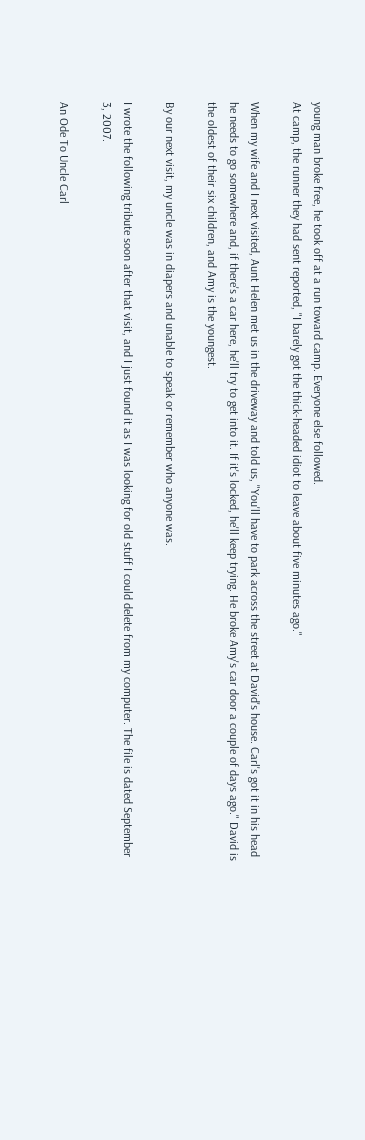young man broke free, he took off at a run toward camp. Everyone else followed.
At camp, the runner they had sent reported, "I barely got the thick-headed idiot to leave about five minutes ago."

When my wife and I next visited, Aunt Helen met us in the driveway and told us, "You'll have to park across the street at David's house. Carl's got it in his head he needs to go somewhere and, if there's a car here, he'll try to get into it. If it's locked, he'll keep trying. He broke Amy's car door a couple of days ago." David is the oldest of their six children, and Amy is the youngest.

By our next visit, my uncle was in diapers and unable to speak or remember who anyone was.

I wrote the following tribute soon after that visit, and I just found it as I was looking for old stuff I could delete from my computer. The file is dated September 3, 2007.

An Ode To Uncle Carl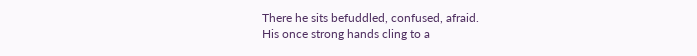There he sits befuddled, confused, afraid.
His once strong hands cling to a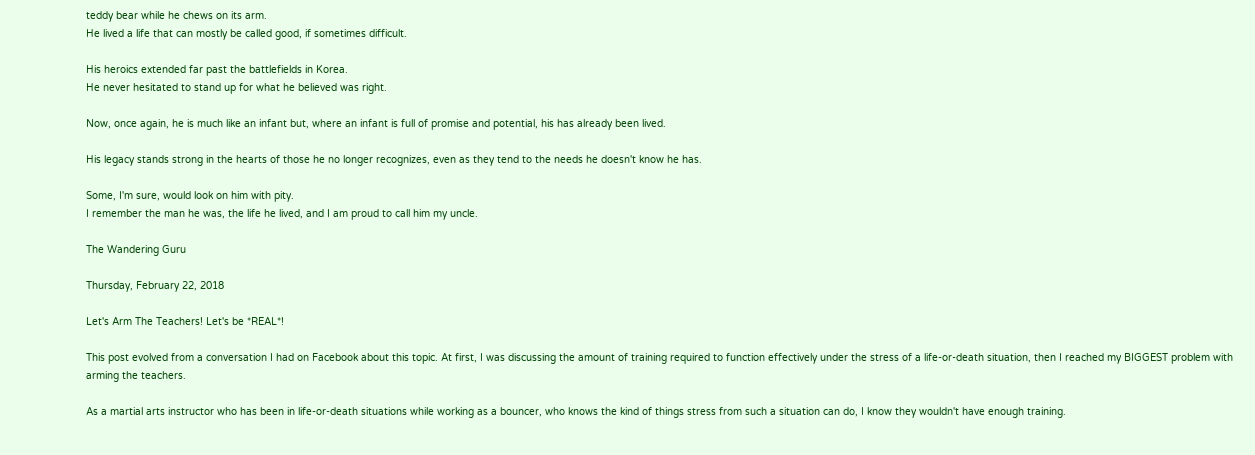teddy bear while he chews on its arm.
He lived a life that can mostly be called good, if sometimes difficult.

His heroics extended far past the battlefields in Korea.
He never hesitated to stand up for what he believed was right.

Now, once again, he is much like an infant but, where an infant is full of promise and potential, his has already been lived.

His legacy stands strong in the hearts of those he no longer recognizes, even as they tend to the needs he doesn't know he has.

Some, I'm sure, would look on him with pity.
I remember the man he was, the life he lived, and I am proud to call him my uncle.

The Wandering Guru

Thursday, February 22, 2018

Let's Arm The Teachers! Let's be *REAL*!

This post evolved from a conversation I had on Facebook about this topic. At first, I was discussing the amount of training required to function effectively under the stress of a life-or-death situation, then I reached my BIGGEST problem with arming the teachers.

As a martial arts instructor who has been in life-or-death situations while working as a bouncer, who knows the kind of things stress from such a situation can do, I know they wouldn't have enough training.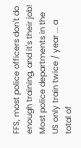FFS, most police officers don't do enough training, and it's their job! Most police departments in the US only train twice / year ... a total of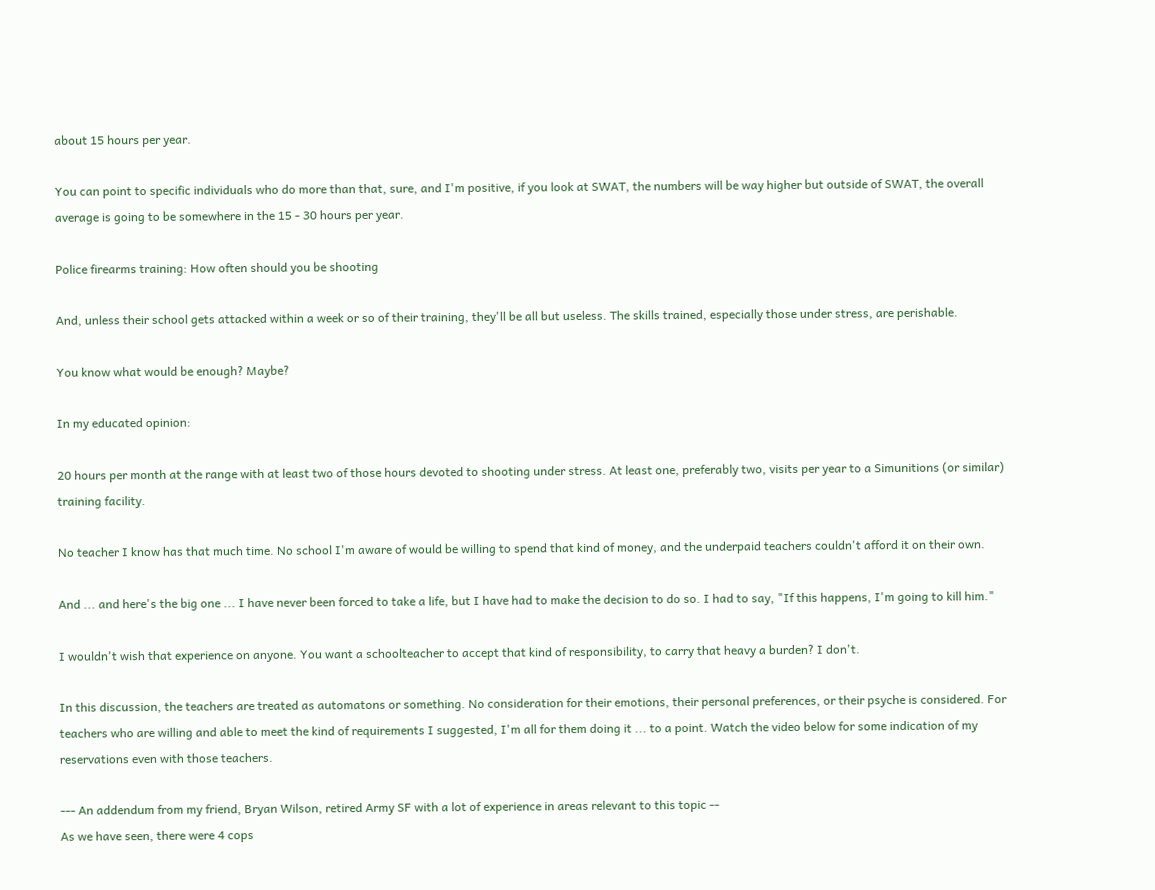about 15 hours per year.

You can point to specific individuals who do more than that, sure, and I'm positive, if you look at SWAT, the numbers will be way higher but outside of SWAT, the overall average is going to be somewhere in the 15 - 30 hours per year.

Police firearms training: How often should you be shooting

And, unless their school gets attacked within a week or so of their training, they'll be all but useless. The skills trained, especially those under stress, are perishable.

You know what would be enough? Maybe?

In my educated opinion:

20 hours per month at the range with at least two of those hours devoted to shooting under stress. At least one, preferably two, visits per year to a Simunitions (or similar) training facility.

No teacher I know has that much time. No school I'm aware of would be willing to spend that kind of money, and the underpaid teachers couldn't afford it on their own.

And ... and here's the big one ... I have never been forced to take a life, but I have had to make the decision to do so. I had to say, "If this happens, I'm going to kill him."

I wouldn't wish that experience on anyone. You want a schoolteacher to accept that kind of responsibility, to carry that heavy a burden? I don't.

In this discussion, the teachers are treated as automatons or something. No consideration for their emotions, their personal preferences, or their psyche is considered. For teachers who are willing and able to meet the kind of requirements I suggested, I'm all for them doing it ... to a point. Watch the video below for some indication of my reservations even with those teachers.

--- An addendum from my friend, Bryan Wilson, retired Army SF with a lot of experience in areas relevant to this topic --
As we have seen, there were 4 cops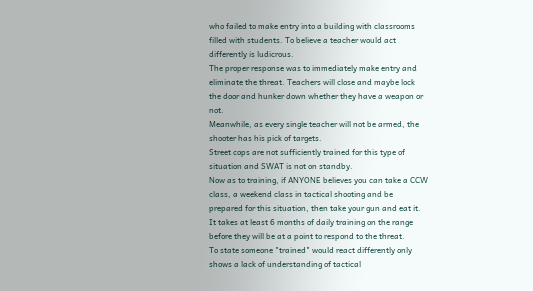who failed to make entry into a building with classrooms filled with students. To believe a teacher would act differently is ludicrous.
The proper response was to immediately make entry and eliminate the threat. Teachers will close and maybe lock the door and hunker down whether they have a weapon or not.
Meanwhile, as every single teacher will not be armed, the shooter has his pick of targets.
Street cops are not sufficiently trained for this type of situation and SWAT is not on standby.
Now as to training, if ANYONE believes you can take a CCW class, a weekend class in tactical shooting and be prepared for this situation, then take your gun and eat it.
It takes at least 6 months of daily training on the range before they will be at a point to respond to the threat.
To state someone "trained" would react differently only shows a lack of understanding of tactical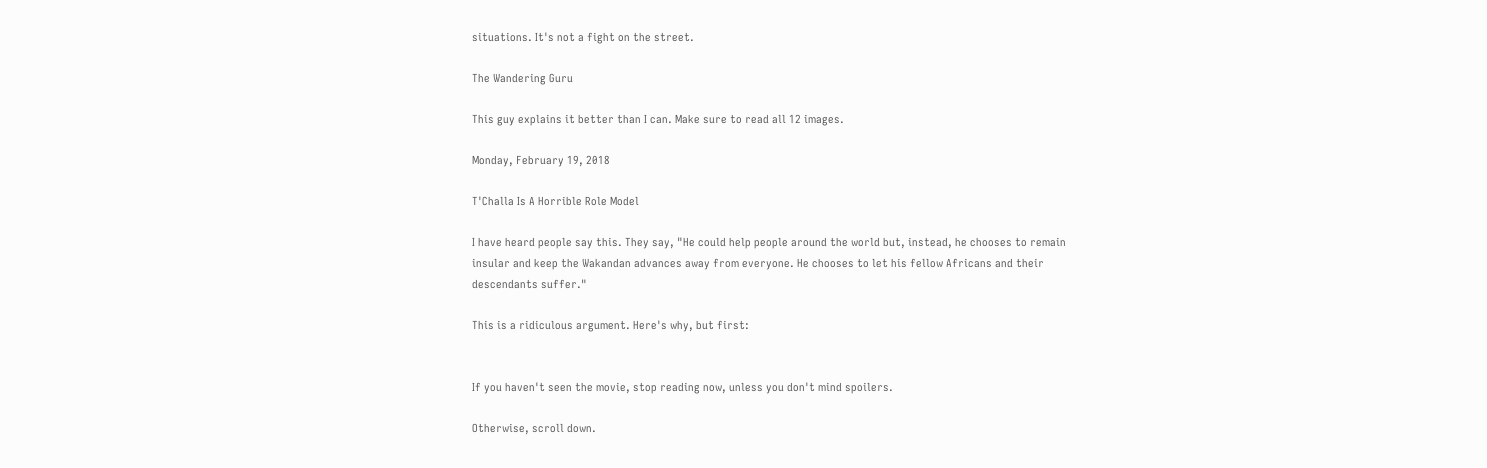situations. It's not a fight on the street.

The Wandering Guru

This guy explains it better than I can. Make sure to read all 12 images.

Monday, February 19, 2018

T'Challa Is A Horrible Role Model

I have heard people say this. They say, "He could help people around the world but, instead, he chooses to remain insular and keep the Wakandan advances away from everyone. He chooses to let his fellow Africans and their descendants suffer."

This is a ridiculous argument. Here's why, but first:


If you haven't seen the movie, stop reading now, unless you don't mind spoilers.

Otherwise, scroll down.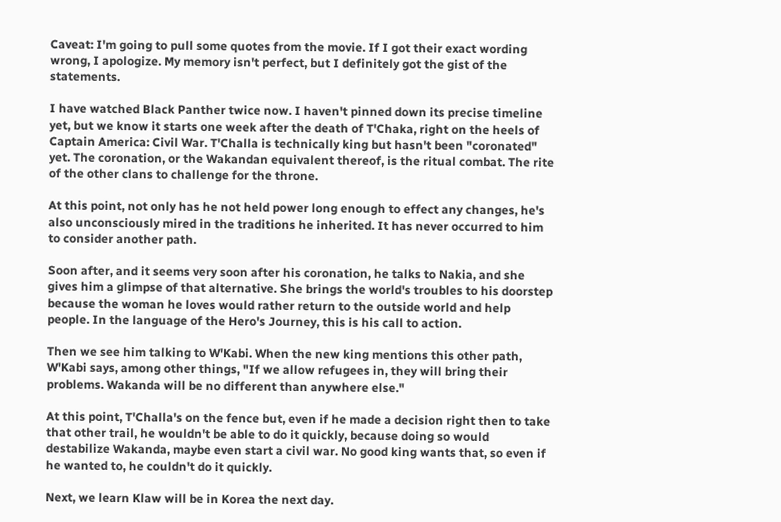Caveat: I'm going to pull some quotes from the movie. If I got their exact wording wrong, I apologize. My memory isn't perfect, but I definitely got the gist of the statements.

I have watched Black Panther twice now. I haven't pinned down its precise timeline yet, but we know it starts one week after the death of T'Chaka, right on the heels of Captain America: Civil War. T'Challa is technically king but hasn't been "coronated" yet. The coronation, or the Wakandan equivalent thereof, is the ritual combat. The rite of the other clans to challenge for the throne.

At this point, not only has he not held power long enough to effect any changes, he's also unconsciously mired in the traditions he inherited. It has never occurred to him to consider another path.

Soon after, and it seems very soon after his coronation, he talks to Nakia, and she gives him a glimpse of that alternative. She brings the world's troubles to his doorstep because the woman he loves would rather return to the outside world and help people. In the language of the Hero's Journey, this is his call to action.

Then we see him talking to W'Kabi. When the new king mentions this other path, W'Kabi says, among other things, "If we allow refugees in, they will bring their problems. Wakanda will be no different than anywhere else."

At this point, T'Challa's on the fence but, even if he made a decision right then to take that other trail, he wouldn't be able to do it quickly, because doing so would destabilize Wakanda, maybe even start a civil war. No good king wants that, so even if he wanted to, he couldn't do it quickly.

Next, we learn Klaw will be in Korea the next day.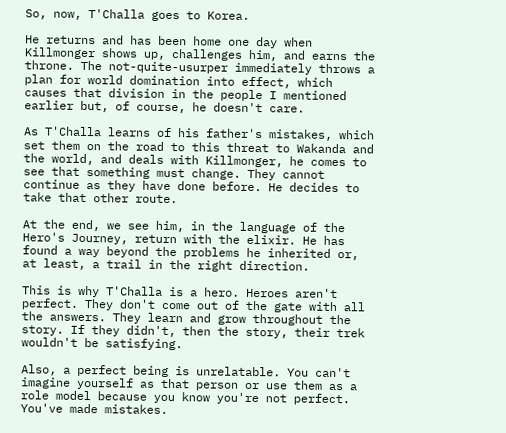So, now, T'Challa goes to Korea.

He returns and has been home one day when Killmonger shows up, challenges him, and earns the throne. The not-quite-usurper immediately throws a plan for world domination into effect, which causes that division in the people I mentioned earlier but, of course, he doesn't care.

As T'Challa learns of his father's mistakes, which set them on the road to this threat to Wakanda and the world, and deals with Killmonger, he comes to see that something must change. They cannot continue as they have done before. He decides to take that other route.

At the end, we see him, in the language of the Hero's Journey, return with the elixir. He has found a way beyond the problems he inherited or, at least, a trail in the right direction.

This is why T'Challa is a hero. Heroes aren't perfect. They don't come out of the gate with all the answers. They learn and grow throughout the story. If they didn't, then the story, their trek wouldn't be satisfying.

Also, a perfect being is unrelatable. You can't imagine yourself as that person or use them as a role model because you know you're not perfect. You've made mistakes.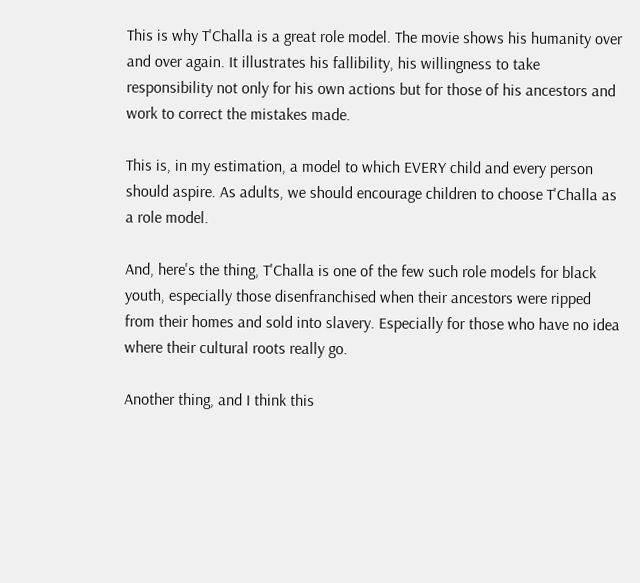This is why T'Challa is a great role model. The movie shows his humanity over and over again. It illustrates his fallibility, his willingness to take responsibility not only for his own actions but for those of his ancestors and work to correct the mistakes made.

This is, in my estimation, a model to which EVERY child and every person should aspire. As adults, we should encourage children to choose T'Challa as a role model.

And, here's the thing, T'Challa is one of the few such role models for black youth, especially those disenfranchised when their ancestors were ripped from their homes and sold into slavery. Especially for those who have no idea where their cultural roots really go.

Another thing, and I think this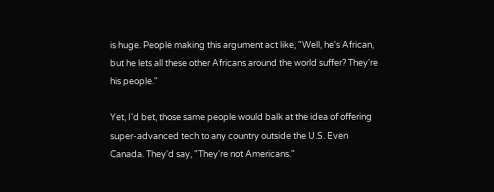is huge. People making this argument act like, "Well, he's African, but he lets all these other Africans around the world suffer? They're his people."

Yet, I'd bet, those same people would balk at the idea of offering super-advanced tech to any country outside the U.S. Even Canada. They'd say, "They're not Americans."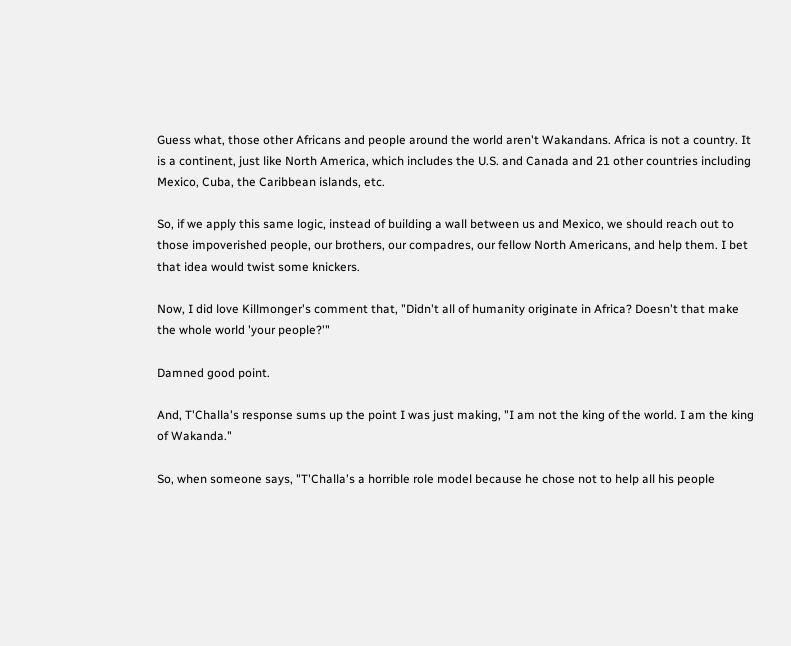Guess what, those other Africans and people around the world aren't Wakandans. Africa is not a country. It is a continent, just like North America, which includes the U.S. and Canada and 21 other countries including Mexico, Cuba, the Caribbean islands, etc.

So, if we apply this same logic, instead of building a wall between us and Mexico, we should reach out to those impoverished people, our brothers, our compadres, our fellow North Americans, and help them. I bet that idea would twist some knickers.

Now, I did love Killmonger's comment that, "Didn't all of humanity originate in Africa? Doesn't that make the whole world 'your people?'"

Damned good point.

And, T'Challa's response sums up the point I was just making, "I am not the king of the world. I am the king of Wakanda."

So, when someone says, "T'Challa's a horrible role model because he chose not to help all his people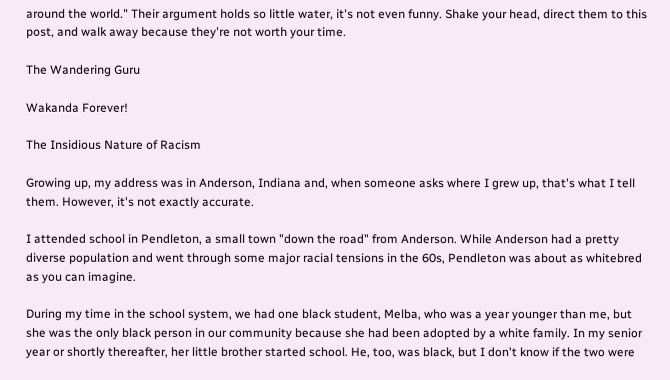around the world." Their argument holds so little water, it's not even funny. Shake your head, direct them to this post, and walk away because they're not worth your time.

The Wandering Guru

Wakanda Forever!

The Insidious Nature of Racism

Growing up, my address was in Anderson, Indiana and, when someone asks where I grew up, that's what I tell them. However, it's not exactly accurate.

I attended school in Pendleton, a small town "down the road" from Anderson. While Anderson had a pretty diverse population and went through some major racial tensions in the 60s, Pendleton was about as whitebred as you can imagine.

During my time in the school system, we had one black student, Melba, who was a year younger than me, but she was the only black person in our community because she had been adopted by a white family. In my senior year or shortly thereafter, her little brother started school. He, too, was black, but I don't know if the two were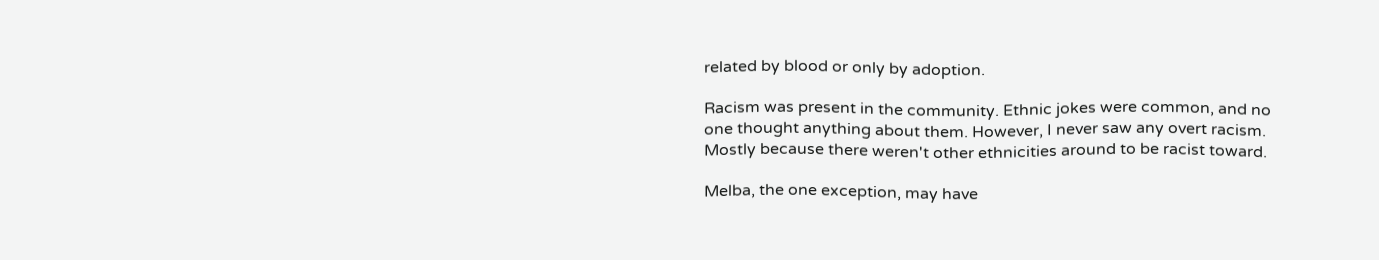related by blood or only by adoption.

Racism was present in the community. Ethnic jokes were common, and no one thought anything about them. However, I never saw any overt racism. Mostly because there weren't other ethnicities around to be racist toward.

Melba, the one exception, may have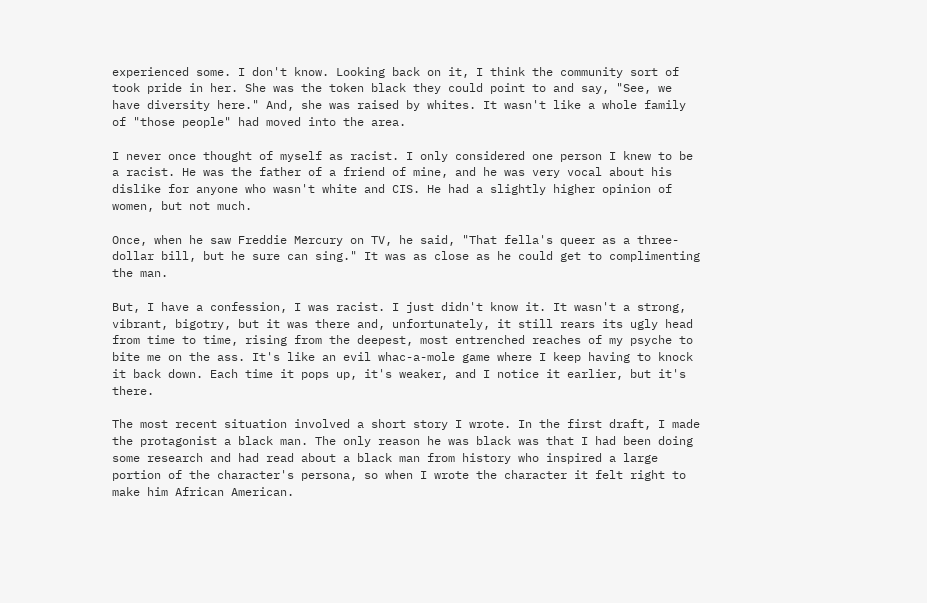experienced some. I don't know. Looking back on it, I think the community sort of took pride in her. She was the token black they could point to and say, "See, we have diversity here." And, she was raised by whites. It wasn't like a whole family of "those people" had moved into the area.

I never once thought of myself as racist. I only considered one person I knew to be a racist. He was the father of a friend of mine, and he was very vocal about his dislike for anyone who wasn't white and CIS. He had a slightly higher opinion of women, but not much.

Once, when he saw Freddie Mercury on TV, he said, "That fella's queer as a three-dollar bill, but he sure can sing." It was as close as he could get to complimenting the man.

But, I have a confession, I was racist. I just didn't know it. It wasn't a strong, vibrant, bigotry, but it was there and, unfortunately, it still rears its ugly head from time to time, rising from the deepest, most entrenched reaches of my psyche to bite me on the ass. It's like an evil whac-a-mole game where I keep having to knock it back down. Each time it pops up, it's weaker, and I notice it earlier, but it's there.

The most recent situation involved a short story I wrote. In the first draft, I made the protagonist a black man. The only reason he was black was that I had been doing some research and had read about a black man from history who inspired a large portion of the character's persona, so when I wrote the character it felt right to make him African American.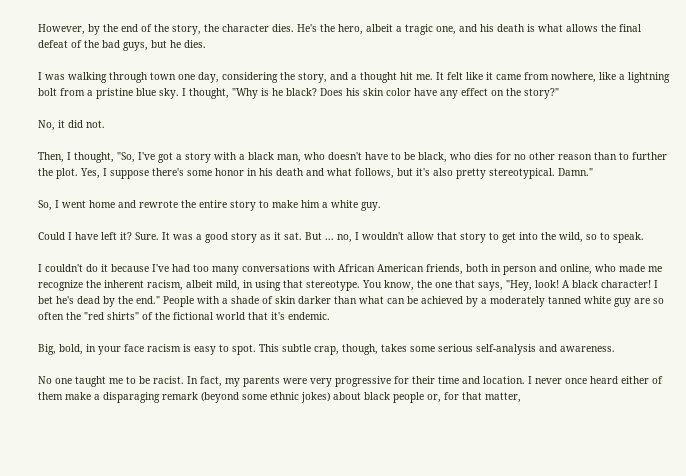However, by the end of the story, the character dies. He's the hero, albeit a tragic one, and his death is what allows the final defeat of the bad guys, but he dies.

I was walking through town one day, considering the story, and a thought hit me. It felt like it came from nowhere, like a lightning bolt from a pristine blue sky. I thought, "Why is he black? Does his skin color have any effect on the story?"

No, it did not.

Then, I thought, "So, I've got a story with a black man, who doesn't have to be black, who dies for no other reason than to further the plot. Yes, I suppose there's some honor in his death and what follows, but it's also pretty stereotypical. Damn."

So, I went home and rewrote the entire story to make him a white guy.

Could I have left it? Sure. It was a good story as it sat. But ... no, I wouldn't allow that story to get into the wild, so to speak.

I couldn't do it because I've had too many conversations with African American friends, both in person and online, who made me recognize the inherent racism, albeit mild, in using that stereotype. You know, the one that says, "Hey, look! A black character! I bet he's dead by the end." People with a shade of skin darker than what can be achieved by a moderately tanned white guy are so often the "red shirts" of the fictional world that it's endemic.

Big, bold, in your face racism is easy to spot. This subtle crap, though, takes some serious self-analysis and awareness.

No one taught me to be racist. In fact, my parents were very progressive for their time and location. I never once heard either of them make a disparaging remark (beyond some ethnic jokes) about black people or, for that matter,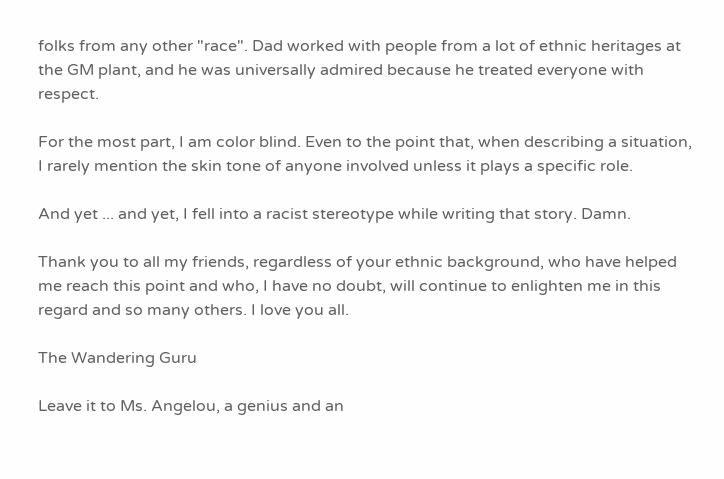folks from any other "race". Dad worked with people from a lot of ethnic heritages at the GM plant, and he was universally admired because he treated everyone with respect.

For the most part, I am color blind. Even to the point that, when describing a situation, I rarely mention the skin tone of anyone involved unless it plays a specific role.

And yet ... and yet, I fell into a racist stereotype while writing that story. Damn.

Thank you to all my friends, regardless of your ethnic background, who have helped me reach this point and who, I have no doubt, will continue to enlighten me in this regard and so many others. I love you all.

The Wandering Guru

Leave it to Ms. Angelou, a genius and an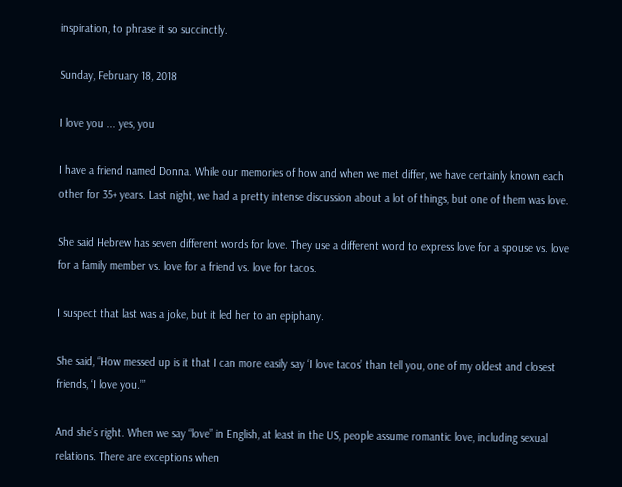inspiration, to phrase it so succinctly.

Sunday, February 18, 2018

I love you ... yes, you

I have a friend named Donna. While our memories of how and when we met differ, we have certainly known each other for 35+ years. Last night, we had a pretty intense discussion about a lot of things, but one of them was love.

She said Hebrew has seven different words for love. They use a different word to express love for a spouse vs. love for a family member vs. love for a friend vs. love for tacos.

I suspect that last was a joke, but it led her to an epiphany.

She said, “How messed up is it that I can more easily say ‘I love tacos’ than tell you, one of my oldest and closest friends, ‘I love you.’”

And she’s right. When we say “love” in English, at least in the US, people assume romantic love, including sexual relations. There are exceptions when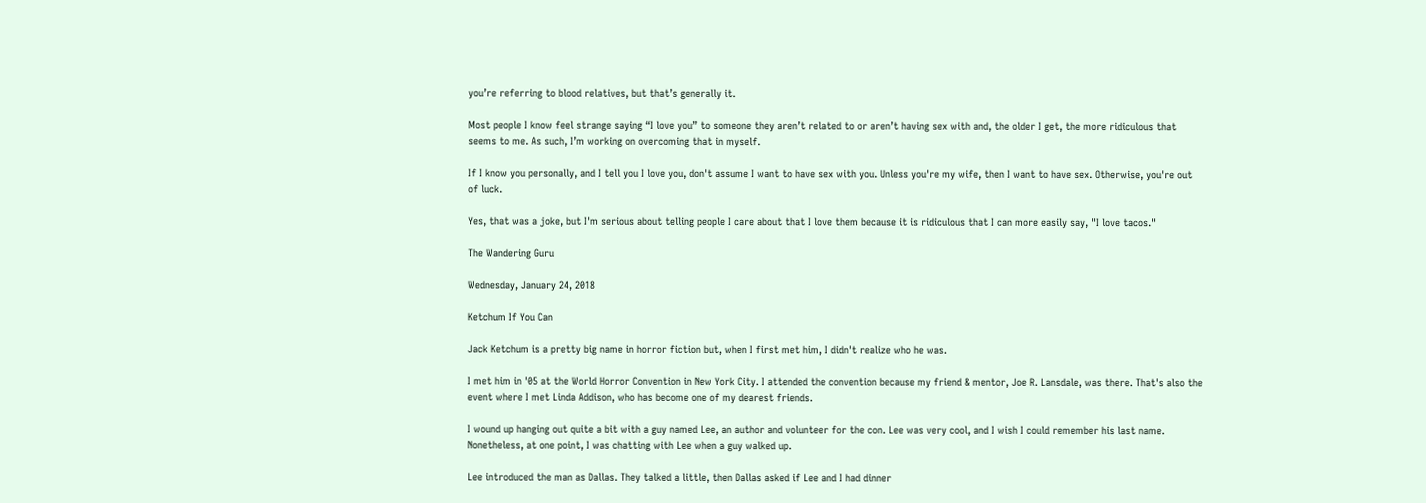you’re referring to blood relatives, but that’s generally it.

Most people I know feel strange saying “I love you” to someone they aren’t related to or aren’t having sex with and, the older I get, the more ridiculous that seems to me. As such, I’m working on overcoming that in myself.

If I know you personally, and I tell you I love you, don't assume I want to have sex with you. Unless you're my wife, then I want to have sex. Otherwise, you're out of luck.

Yes, that was a joke, but I'm serious about telling people I care about that I love them because it is ridiculous that I can more easily say, "I love tacos."

The Wandering Guru

Wednesday, January 24, 2018

Ketchum If You Can

Jack Ketchum is a pretty big name in horror fiction but, when I first met him, I didn't realize who he was.

I met him in '05 at the World Horror Convention in New York City. I attended the convention because my friend & mentor, Joe R. Lansdale, was there. That's also the event where I met Linda Addison, who has become one of my dearest friends.

I wound up hanging out quite a bit with a guy named Lee, an author and volunteer for the con. Lee was very cool, and I wish I could remember his last name. Nonetheless, at one point, I was chatting with Lee when a guy walked up.

Lee introduced the man as Dallas. They talked a little, then Dallas asked if Lee and I had dinner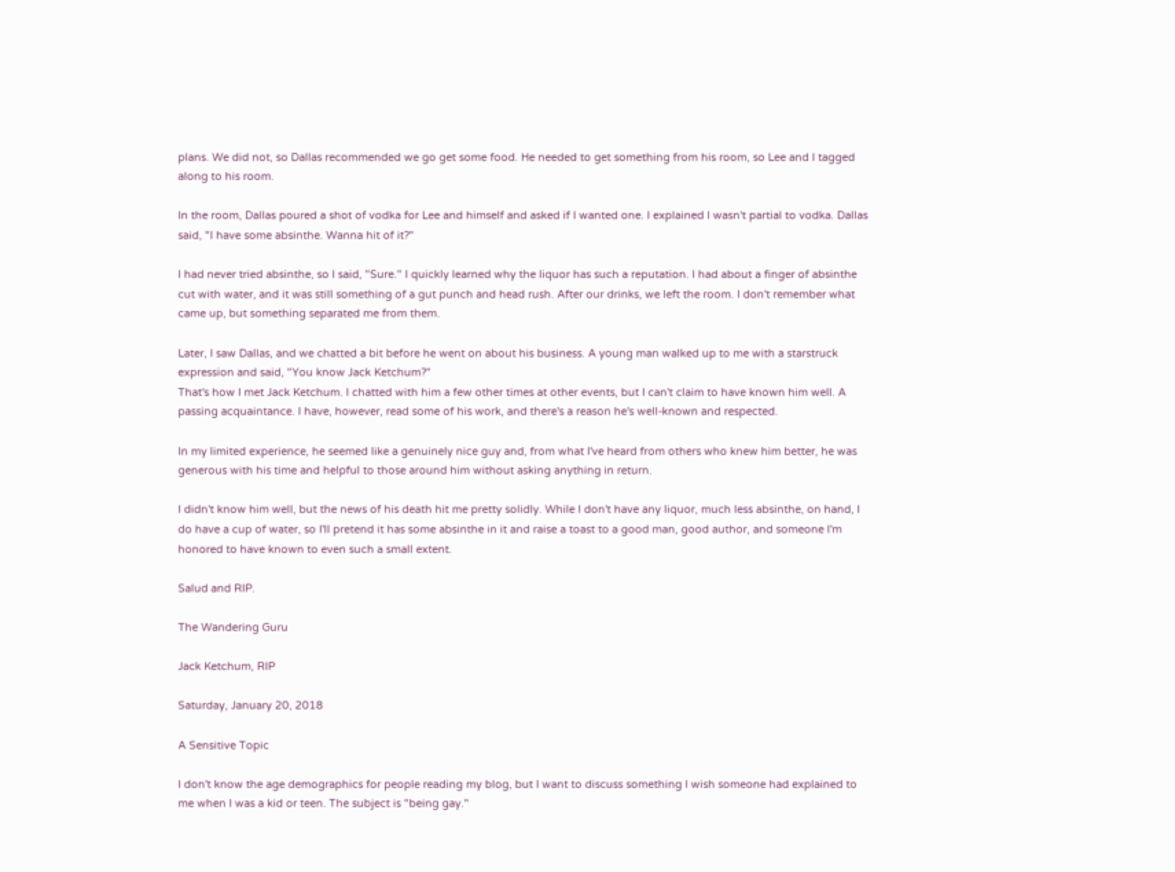plans. We did not, so Dallas recommended we go get some food. He needed to get something from his room, so Lee and I tagged along to his room.

In the room, Dallas poured a shot of vodka for Lee and himself and asked if I wanted one. I explained I wasn't partial to vodka. Dallas said, "I have some absinthe. Wanna hit of it?"

I had never tried absinthe, so I said, "Sure." I quickly learned why the liquor has such a reputation. I had about a finger of absinthe cut with water, and it was still something of a gut punch and head rush. After our drinks, we left the room. I don't remember what came up, but something separated me from them.

Later, I saw Dallas, and we chatted a bit before he went on about his business. A young man walked up to me with a starstruck expression and said, "You know Jack Ketchum?"
That's how I met Jack Ketchum. I chatted with him a few other times at other events, but I can't claim to have known him well. A passing acquaintance. I have, however, read some of his work, and there's a reason he's well-known and respected.

In my limited experience, he seemed like a genuinely nice guy and, from what I've heard from others who knew him better, he was generous with his time and helpful to those around him without asking anything in return.

I didn't know him well, but the news of his death hit me pretty solidly. While I don't have any liquor, much less absinthe, on hand, I do have a cup of water, so I'll pretend it has some absinthe in it and raise a toast to a good man, good author, and someone I'm honored to have known to even such a small extent.

Salud and RIP.

The Wandering Guru

Jack Ketchum, RIP

Saturday, January 20, 2018

A Sensitive Topic

I don't know the age demographics for people reading my blog, but I want to discuss something I wish someone had explained to me when I was a kid or teen. The subject is "being gay."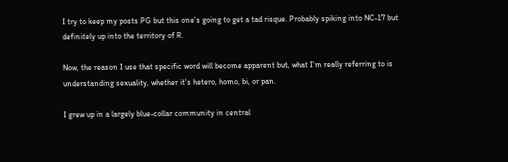I try to keep my posts PG but this one's going to get a tad risque. Probably spiking into NC-17 but definitely up into the territory of R.

Now, the reason I use that specific word will become apparent but, what I'm really referring to is understanding sexuality, whether it's hetero, homo, bi, or pan.

I grew up in a largely blue-collar community in central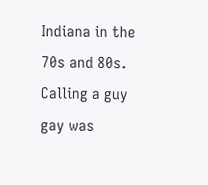Indiana in the 70s and 80s. Calling a guy gay was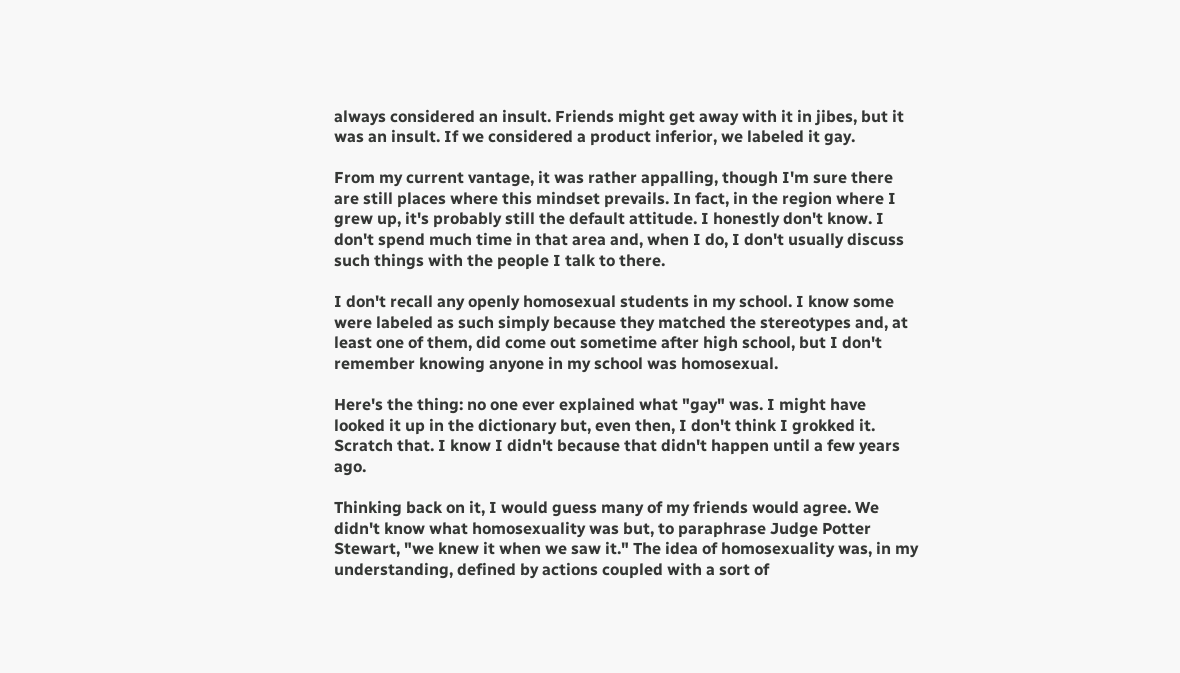always considered an insult. Friends might get away with it in jibes, but it was an insult. If we considered a product inferior, we labeled it gay.

From my current vantage, it was rather appalling, though I'm sure there are still places where this mindset prevails. In fact, in the region where I grew up, it's probably still the default attitude. I honestly don't know. I don't spend much time in that area and, when I do, I don't usually discuss such things with the people I talk to there.

I don't recall any openly homosexual students in my school. I know some were labeled as such simply because they matched the stereotypes and, at least one of them, did come out sometime after high school, but I don't remember knowing anyone in my school was homosexual.

Here's the thing: no one ever explained what "gay" was. I might have looked it up in the dictionary but, even then, I don't think I grokked it. Scratch that. I know I didn't because that didn't happen until a few years ago.

Thinking back on it, I would guess many of my friends would agree. We didn't know what homosexuality was but, to paraphrase Judge Potter Stewart, "we knew it when we saw it." The idea of homosexuality was, in my understanding, defined by actions coupled with a sort of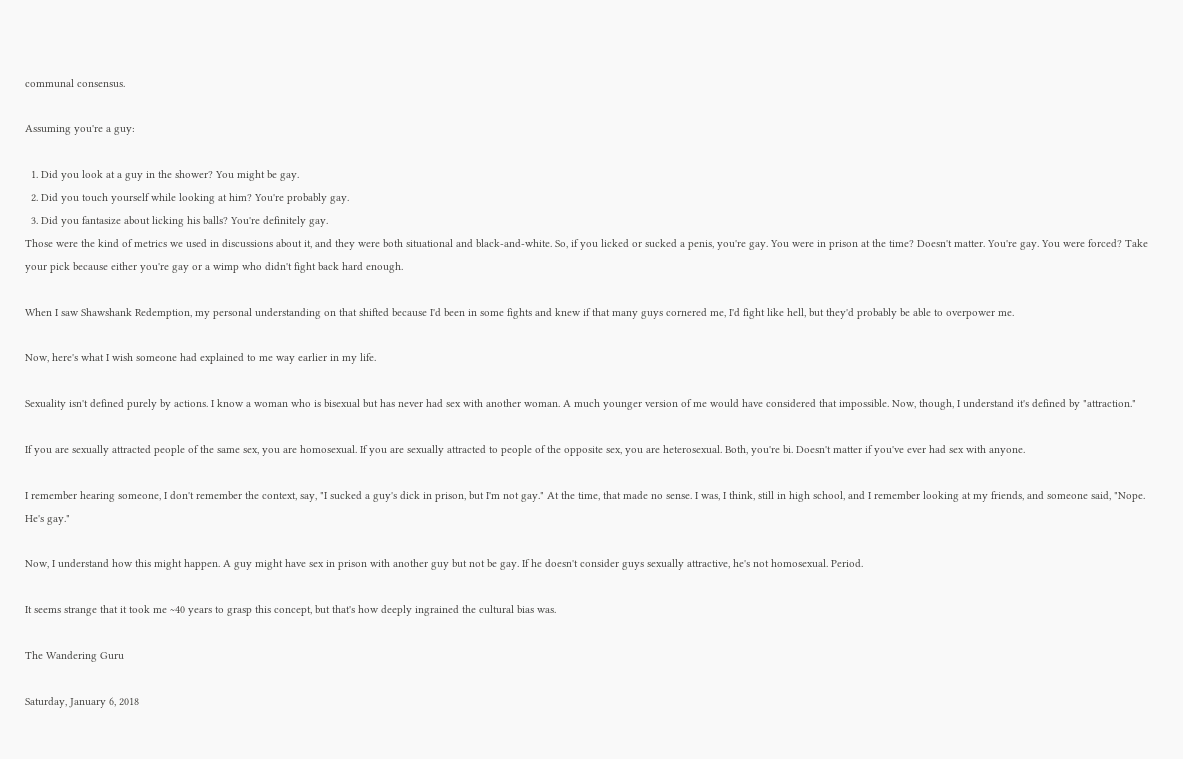communal consensus.

Assuming you're a guy:

  1. Did you look at a guy in the shower? You might be gay.
  2. Did you touch yourself while looking at him? You're probably gay.
  3. Did you fantasize about licking his balls? You're definitely gay.
Those were the kind of metrics we used in discussions about it, and they were both situational and black-and-white. So, if you licked or sucked a penis, you're gay. You were in prison at the time? Doesn't matter. You're gay. You were forced? Take your pick because either you're gay or a wimp who didn't fight back hard enough.

When I saw Shawshank Redemption, my personal understanding on that shifted because I'd been in some fights and knew if that many guys cornered me, I'd fight like hell, but they'd probably be able to overpower me.

Now, here's what I wish someone had explained to me way earlier in my life.

Sexuality isn't defined purely by actions. I know a woman who is bisexual but has never had sex with another woman. A much younger version of me would have considered that impossible. Now, though, I understand it's defined by "attraction."

If you are sexually attracted people of the same sex, you are homosexual. If you are sexually attracted to people of the opposite sex, you are heterosexual. Both, you're bi. Doesn't matter if you've ever had sex with anyone.

I remember hearing someone, I don't remember the context, say, "I sucked a guy's dick in prison, but I'm not gay." At the time, that made no sense. I was, I think, still in high school, and I remember looking at my friends, and someone said, "Nope. He's gay."

Now, I understand how this might happen. A guy might have sex in prison with another guy but not be gay. If he doesn't consider guys sexually attractive, he's not homosexual. Period.

It seems strange that it took me ~40 years to grasp this concept, but that's how deeply ingrained the cultural bias was.

The Wandering Guru

Saturday, January 6, 2018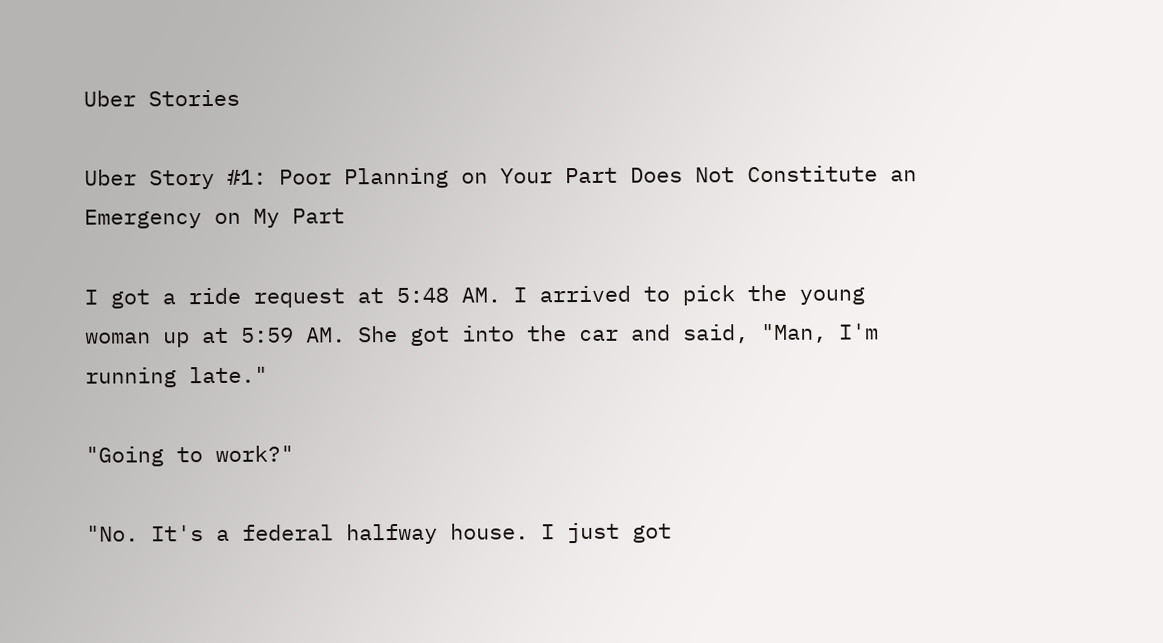Uber Stories

Uber Story #1: Poor Planning on Your Part Does Not Constitute an Emergency on My Part

I got a ride request at 5:48 AM. I arrived to pick the young woman up at 5:59 AM. She got into the car and said, "Man, I'm running late."

"Going to work?"

"No. It's a federal halfway house. I just got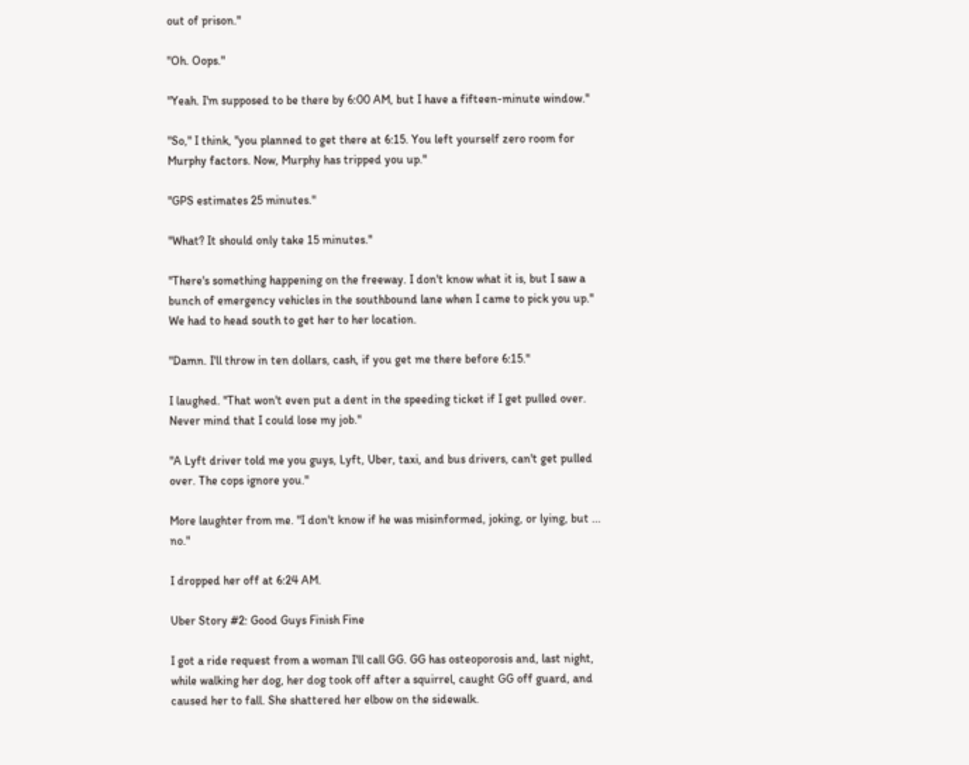out of prison."

"Oh. Oops."

"Yeah. I'm supposed to be there by 6:00 AM, but I have a fifteen-minute window."

"So," I think, "you planned to get there at 6:15. You left yourself zero room for Murphy factors. Now, Murphy has tripped you up."

"GPS estimates 25 minutes."

"What? It should only take 15 minutes."

"There's something happening on the freeway. I don't know what it is, but I saw a bunch of emergency vehicles in the southbound lane when I came to pick you up." We had to head south to get her to her location.

"Damn. I'll throw in ten dollars, cash, if you get me there before 6:15."

I laughed. "That won't even put a dent in the speeding ticket if I get pulled over. Never mind that I could lose my job."

"A Lyft driver told me you guys, Lyft, Uber, taxi, and bus drivers, can't get pulled over. The cops ignore you."

More laughter from me. "I don't know if he was misinformed, joking, or lying, but ... no."

I dropped her off at 6:24 AM.

Uber Story #2: Good Guys Finish Fine

I got a ride request from a woman I'll call GG. GG has osteoporosis and, last night, while walking her dog, her dog took off after a squirrel, caught GG off guard, and caused her to fall. She shattered her elbow on the sidewalk.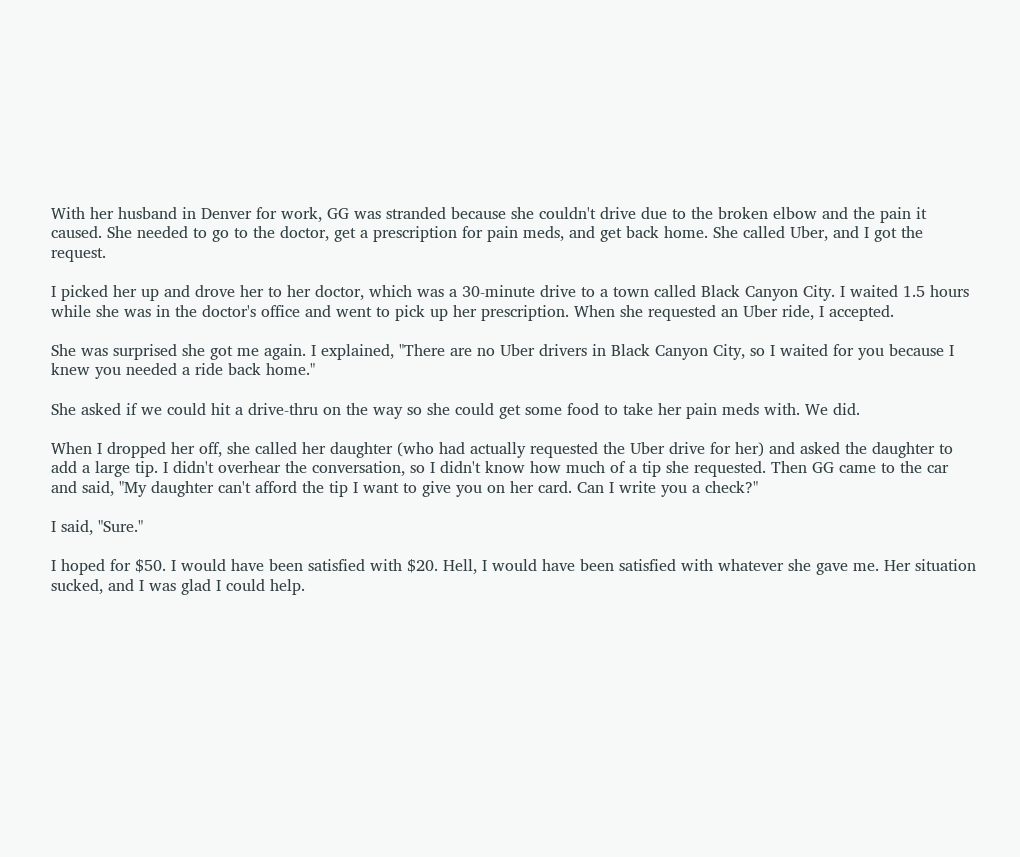With her husband in Denver for work, GG was stranded because she couldn't drive due to the broken elbow and the pain it caused. She needed to go to the doctor, get a prescription for pain meds, and get back home. She called Uber, and I got the request.

I picked her up and drove her to her doctor, which was a 30-minute drive to a town called Black Canyon City. I waited 1.5 hours while she was in the doctor's office and went to pick up her prescription. When she requested an Uber ride, I accepted.

She was surprised she got me again. I explained, "There are no Uber drivers in Black Canyon City, so I waited for you because I knew you needed a ride back home."

She asked if we could hit a drive-thru on the way so she could get some food to take her pain meds with. We did.

When I dropped her off, she called her daughter (who had actually requested the Uber drive for her) and asked the daughter to add a large tip. I didn't overhear the conversation, so I didn't know how much of a tip she requested. Then GG came to the car and said, "My daughter can't afford the tip I want to give you on her card. Can I write you a check?"

I said, "Sure."

I hoped for $50. I would have been satisfied with $20. Hell, I would have been satisfied with whatever she gave me. Her situation sucked, and I was glad I could help.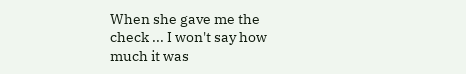When she gave me the check ... I won't say how much it was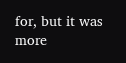for, but it was more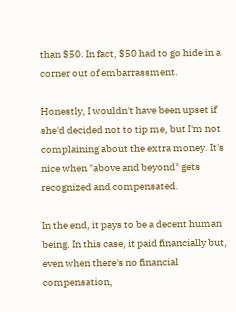than $50. In fact, $50 had to go hide in a corner out of embarrassment.

Honestly, I wouldn't have been upset if she'd decided not to tip me, but I'm not complaining about the extra money. It's nice when "above and beyond" gets recognized and compensated.

In the end, it pays to be a decent human being. In this case, it paid financially but, even when there's no financial compensation,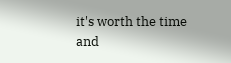it's worth the time and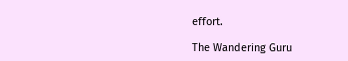effort.

The Wandering Guru